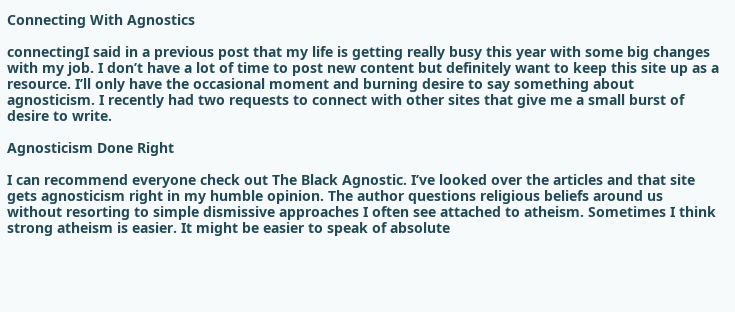Connecting With Agnostics

connectingI said in a previous post that my life is getting really busy this year with some big changes with my job. I don’t have a lot of time to post new content but definitely want to keep this site up as a resource. I’ll only have the occasional moment and burning desire to say something about agnosticism. I recently had two requests to connect with other sites that give me a small burst of desire to write.

Agnosticism Done Right

I can recommend everyone check out The Black Agnostic. I’ve looked over the articles and that site gets agnosticism right in my humble opinion. The author questions religious beliefs around us without resorting to simple dismissive approaches I often see attached to atheism. Sometimes I think strong atheism is easier. It might be easier to speak of absolute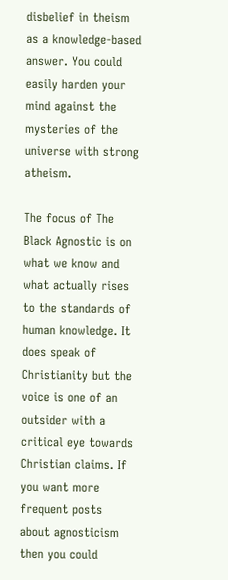disbelief in theism as a knowledge-based answer. You could easily harden your mind against the mysteries of the universe with strong atheism.

The focus of The Black Agnostic is on what we know and what actually rises to the standards of human knowledge. It does speak of Christianity but the voice is one of an outsider with a critical eye towards Christian claims. If you want more frequent posts about agnosticism then you could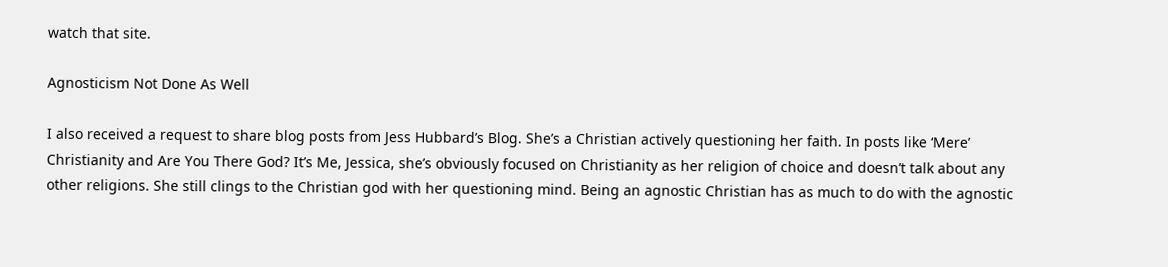watch that site.

Agnosticism Not Done As Well

I also received a request to share blog posts from Jess Hubbard’s Blog. She’s a Christian actively questioning her faith. In posts like ‘Mere’ Christianity and Are You There God? It’s Me, Jessica, she’s obviously focused on Christianity as her religion of choice and doesn’t talk about any other religions. She still clings to the Christian god with her questioning mind. Being an agnostic Christian has as much to do with the agnostic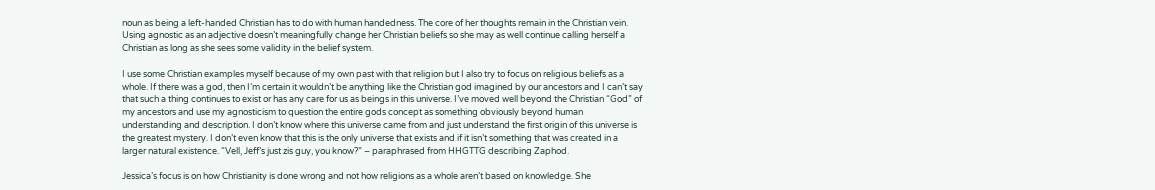noun as being a left-handed Christian has to do with human handedness. The core of her thoughts remain in the Christian vein. Using agnostic as an adjective doesn’t meaningfully change her Christian beliefs so she may as well continue calling herself a Christian as long as she sees some validity in the belief system.

I use some Christian examples myself because of my own past with that religion but I also try to focus on religious beliefs as a whole. If there was a god, then I’m certain it wouldn’t be anything like the Christian god imagined by our ancestors and I can’t say that such a thing continues to exist or has any care for us as beings in this universe. I’ve moved well beyond the Christian “God” of my ancestors and use my agnosticism to question the entire gods concept as something obviously beyond human understanding and description. I don’t know where this universe came from and just understand the first origin of this universe is the greatest mystery. I don’t even know that this is the only universe that exists and if it isn’t something that was created in a larger natural existence. “Vell, Jeff’s just zis guy, you know?” – paraphrased from HHGTTG describing Zaphod.

Jessica’s focus is on how Christianity is done wrong and not how religions as a whole aren’t based on knowledge. She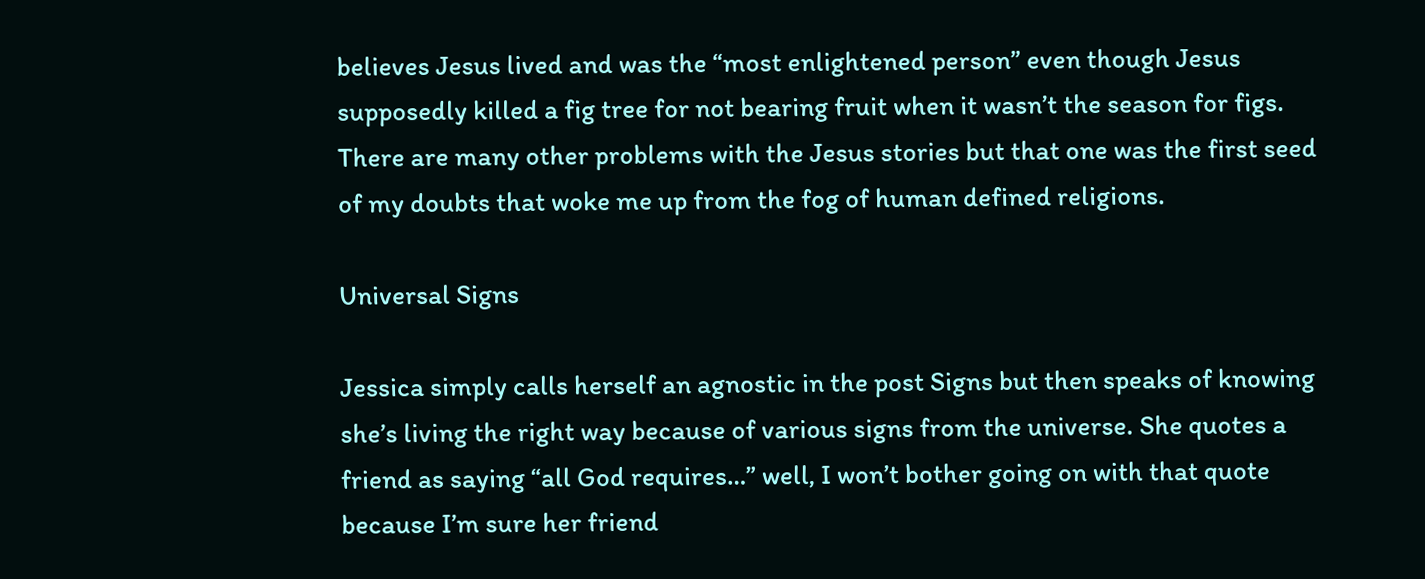believes Jesus lived and was the “most enlightened person” even though Jesus supposedly killed a fig tree for not bearing fruit when it wasn’t the season for figs. There are many other problems with the Jesus stories but that one was the first seed of my doubts that woke me up from the fog of human defined religions.

Universal Signs

Jessica simply calls herself an agnostic in the post Signs but then speaks of knowing she’s living the right way because of various signs from the universe. She quotes a friend as saying “all God requires…” well, I won’t bother going on with that quote because I’m sure her friend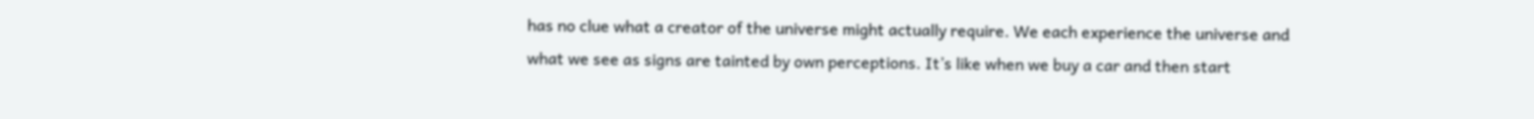has no clue what a creator of the universe might actually require. We each experience the universe and what we see as signs are tainted by own perceptions. It’s like when we buy a car and then start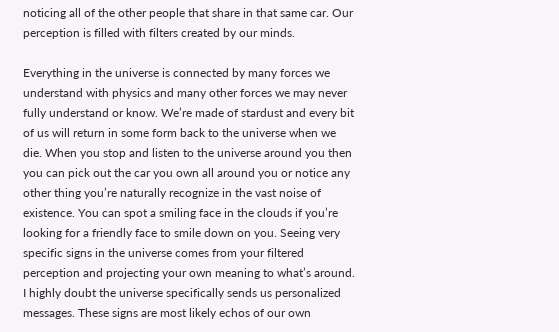noticing all of the other people that share in that same car. Our perception is filled with filters created by our minds.

Everything in the universe is connected by many forces we understand with physics and many other forces we may never fully understand or know. We’re made of stardust and every bit of us will return in some form back to the universe when we die. When you stop and listen to the universe around you then you can pick out the car you own all around you or notice any other thing you’re naturally recognize in the vast noise of existence. You can spot a smiling face in the clouds if you’re looking for a friendly face to smile down on you. Seeing very specific signs in the universe comes from your filtered perception and projecting your own meaning to what’s around. I highly doubt the universe specifically sends us personalized messages. These signs are most likely echos of our own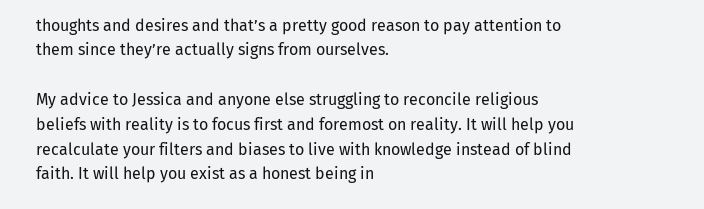thoughts and desires and that’s a pretty good reason to pay attention to them since they’re actually signs from ourselves.

My advice to Jessica and anyone else struggling to reconcile religious beliefs with reality is to focus first and foremost on reality. It will help you recalculate your filters and biases to live with knowledge instead of blind faith. It will help you exist as a honest being in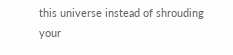this universe instead of shrouding your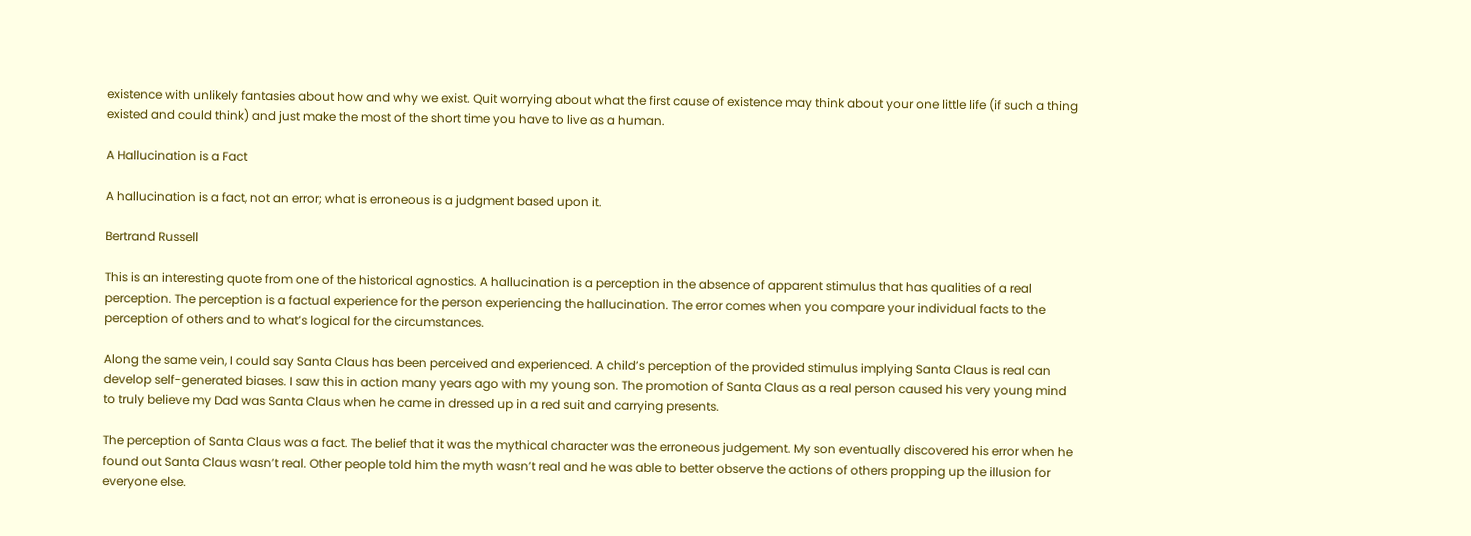existence with unlikely fantasies about how and why we exist. Quit worrying about what the first cause of existence may think about your one little life (if such a thing existed and could think) and just make the most of the short time you have to live as a human.

A Hallucination is a Fact

A hallucination is a fact, not an error; what is erroneous is a judgment based upon it.

Bertrand Russell

This is an interesting quote from one of the historical agnostics. A hallucination is a perception in the absence of apparent stimulus that has qualities of a real perception. The perception is a factual experience for the person experiencing the hallucination. The error comes when you compare your individual facts to the perception of others and to what’s logical for the circumstances.

Along the same vein, I could say Santa Claus has been perceived and experienced. A child’s perception of the provided stimulus implying Santa Claus is real can develop self-generated biases. I saw this in action many years ago with my young son. The promotion of Santa Claus as a real person caused his very young mind to truly believe my Dad was Santa Claus when he came in dressed up in a red suit and carrying presents.

The perception of Santa Claus was a fact. The belief that it was the mythical character was the erroneous judgement. My son eventually discovered his error when he found out Santa Claus wasn’t real. Other people told him the myth wasn’t real and he was able to better observe the actions of others propping up the illusion for everyone else.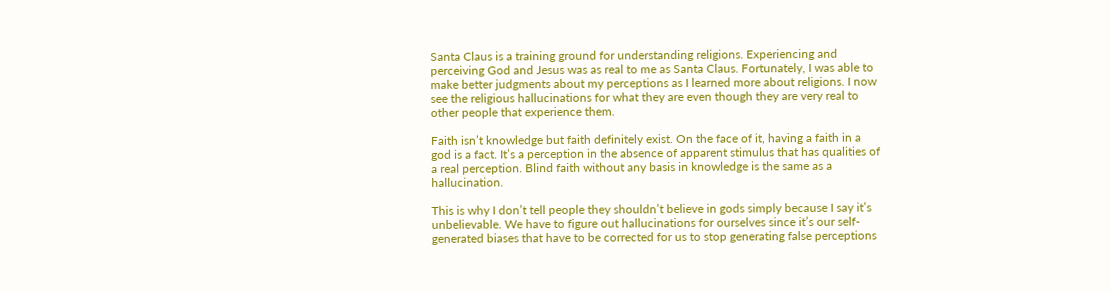Santa Claus is a training ground for understanding religions. Experiencing and perceiving God and Jesus was as real to me as Santa Claus. Fortunately, I was able to make better judgments about my perceptions as I learned more about religions. I now see the religious hallucinations for what they are even though they are very real to other people that experience them.

Faith isn’t knowledge but faith definitely exist. On the face of it, having a faith in a god is a fact. It’s a perception in the absence of apparent stimulus that has qualities of a real perception. Blind faith without any basis in knowledge is the same as a hallucination.

This is why I don’t tell people they shouldn’t believe in gods simply because I say it’s unbelievable. We have to figure out hallucinations for ourselves since it’s our self-generated biases that have to be corrected for us to stop generating false perceptions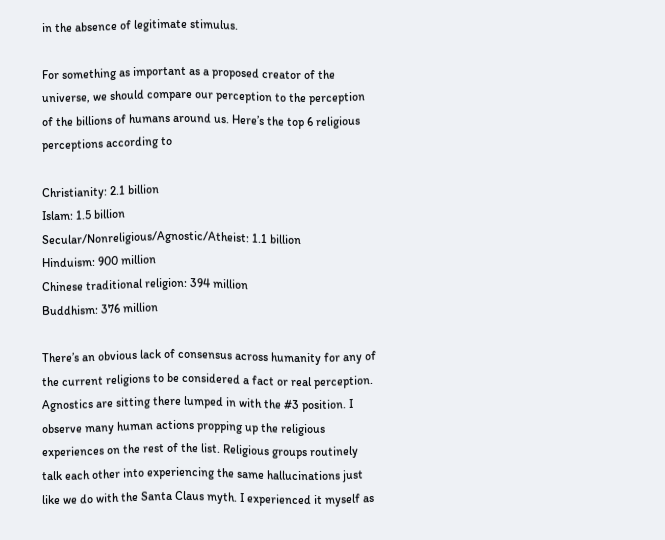in the absence of legitimate stimulus.

For something as important as a proposed creator of the universe, we should compare our perception to the perception of the billions of humans around us. Here’s the top 6 religious perceptions according to

Christianity: 2.1 billion
Islam: 1.5 billion
Secular/Nonreligious/Agnostic/Atheist: 1.1 billion
Hinduism: 900 million
Chinese traditional religion: 394 million
Buddhism: 376 million

There’s an obvious lack of consensus across humanity for any of the current religions to be considered a fact or real perception. Agnostics are sitting there lumped in with the #3 position. I observe many human actions propping up the religious experiences on the rest of the list. Religious groups routinely talk each other into experiencing the same hallucinations just like we do with the Santa Claus myth. I experienced it myself as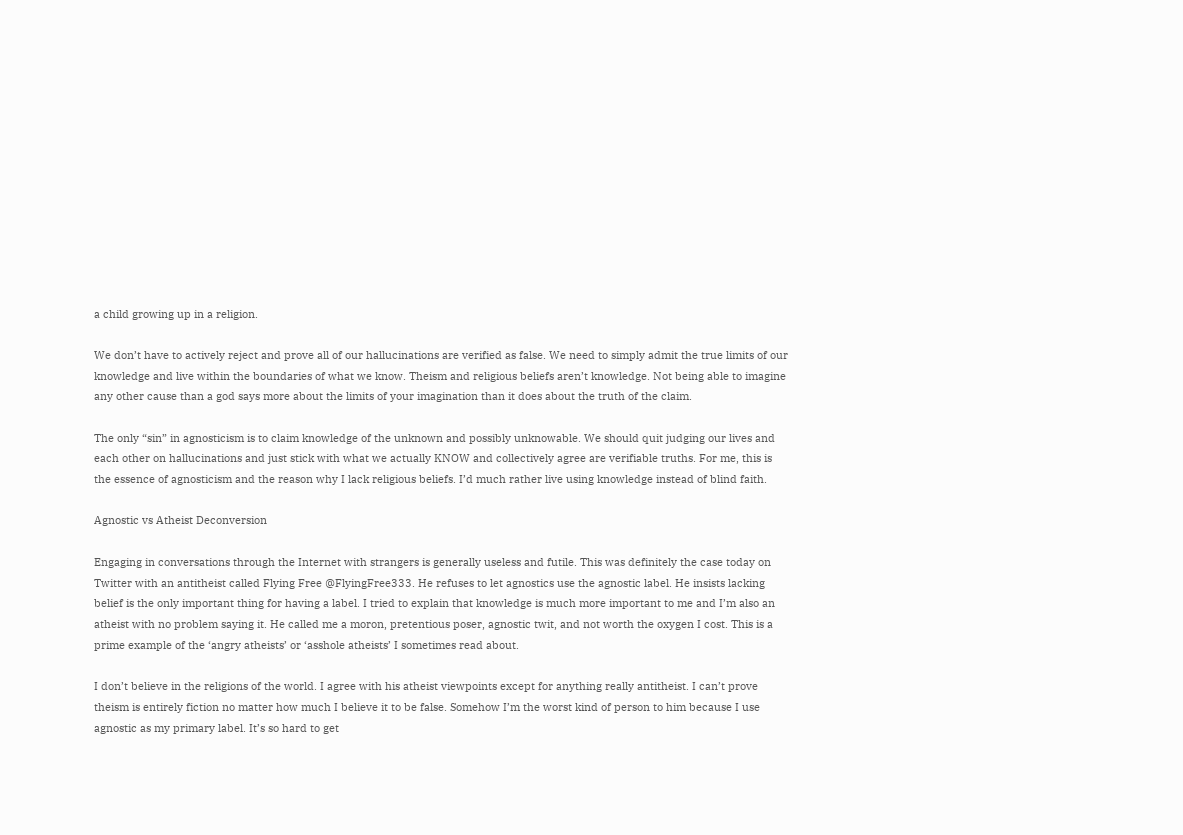a child growing up in a religion.

We don’t have to actively reject and prove all of our hallucinations are verified as false. We need to simply admit the true limits of our knowledge and live within the boundaries of what we know. Theism and religious beliefs aren’t knowledge. Not being able to imagine any other cause than a god says more about the limits of your imagination than it does about the truth of the claim.

The only “sin” in agnosticism is to claim knowledge of the unknown and possibly unknowable. We should quit judging our lives and each other on hallucinations and just stick with what we actually KNOW and collectively agree are verifiable truths. For me, this is the essence of agnosticism and the reason why I lack religious beliefs. I’d much rather live using knowledge instead of blind faith.

Agnostic vs Atheist Deconversion

Engaging in conversations through the Internet with strangers is generally useless and futile. This was definitely the case today on Twitter with an antitheist called Flying Free @FlyingFree333. He refuses to let agnostics use the agnostic label. He insists lacking belief is the only important thing for having a label. I tried to explain that knowledge is much more important to me and I’m also an atheist with no problem saying it. He called me a moron, pretentious poser, agnostic twit, and not worth the oxygen I cost. This is a prime example of the ‘angry atheists’ or ‘asshole atheists’ I sometimes read about.

I don’t believe in the religions of the world. I agree with his atheist viewpoints except for anything really antitheist. I can’t prove theism is entirely fiction no matter how much I believe it to be false. Somehow I’m the worst kind of person to him because I use agnostic as my primary label. It’s so hard to get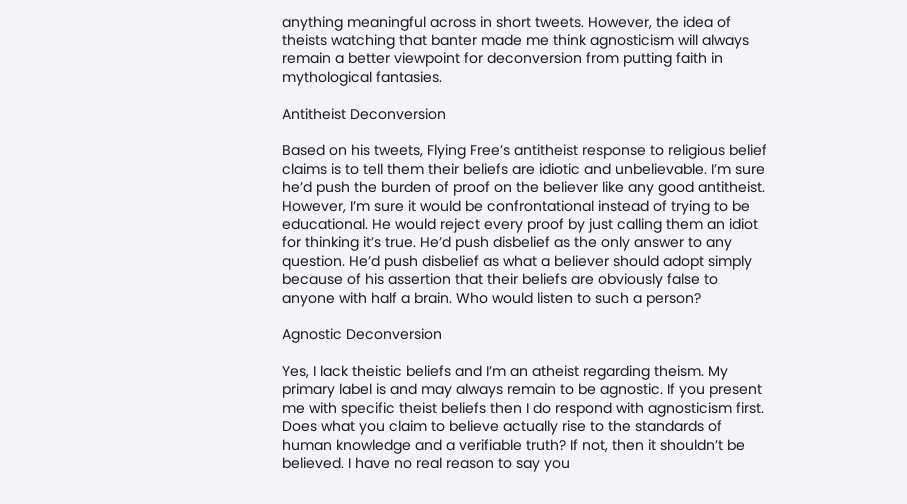anything meaningful across in short tweets. However, the idea of theists watching that banter made me think agnosticism will always remain a better viewpoint for deconversion from putting faith in mythological fantasies.

Antitheist Deconversion

Based on his tweets, Flying Free’s antitheist response to religious belief claims is to tell them their beliefs are idiotic and unbelievable. I’m sure he’d push the burden of proof on the believer like any good antitheist. However, I’m sure it would be confrontational instead of trying to be educational. He would reject every proof by just calling them an idiot for thinking it’s true. He’d push disbelief as the only answer to any question. He’d push disbelief as what a believer should adopt simply because of his assertion that their beliefs are obviously false to anyone with half a brain. Who would listen to such a person?

Agnostic Deconversion

Yes, I lack theistic beliefs and I’m an atheist regarding theism. My primary label is and may always remain to be agnostic. If you present me with specific theist beliefs then I do respond with agnosticism first. Does what you claim to believe actually rise to the standards of human knowledge and a verifiable truth? If not, then it shouldn’t be believed. I have no real reason to say you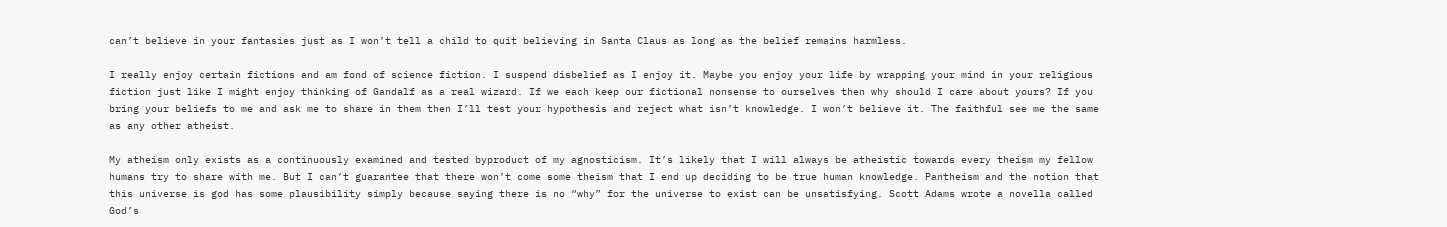can’t believe in your fantasies just as I won’t tell a child to quit believing in Santa Claus as long as the belief remains harmless.

I really enjoy certain fictions and am fond of science fiction. I suspend disbelief as I enjoy it. Maybe you enjoy your life by wrapping your mind in your religious fiction just like I might enjoy thinking of Gandalf as a real wizard. If we each keep our fictional nonsense to ourselves then why should I care about yours? If you bring your beliefs to me and ask me to share in them then I’ll test your hypothesis and reject what isn’t knowledge. I won’t believe it. The faithful see me the same as any other atheist.

My atheism only exists as a continuously examined and tested byproduct of my agnosticism. It’s likely that I will always be atheistic towards every theism my fellow humans try to share with me. But I can’t guarantee that there won’t come some theism that I end up deciding to be true human knowledge. Pantheism and the notion that this universe is god has some plausibility simply because saying there is no “why” for the universe to exist can be unsatisfying. Scott Adams wrote a novella called God’s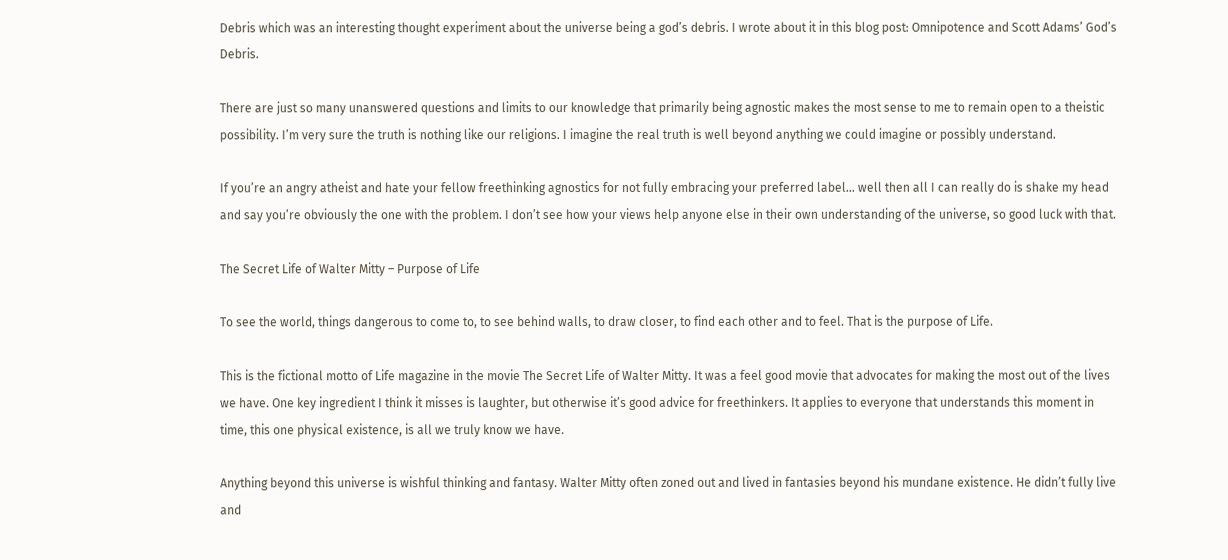Debris which was an interesting thought experiment about the universe being a god’s debris. I wrote about it in this blog post: Omnipotence and Scott Adams’ God’s Debris.

There are just so many unanswered questions and limits to our knowledge that primarily being agnostic makes the most sense to me to remain open to a theistic possibility. I’m very sure the truth is nothing like our religions. I imagine the real truth is well beyond anything we could imagine or possibly understand.

If you’re an angry atheist and hate your fellow freethinking agnostics for not fully embracing your preferred label… well then all I can really do is shake my head and say you’re obviously the one with the problem. I don’t see how your views help anyone else in their own understanding of the universe, so good luck with that.

The Secret Life of Walter Mitty – Purpose of Life

To see the world, things dangerous to come to, to see behind walls, to draw closer, to find each other and to feel. That is the purpose of Life.

This is the fictional motto of Life magazine in the movie The Secret Life of Walter Mitty. It was a feel good movie that advocates for making the most out of the lives we have. One key ingredient I think it misses is laughter, but otherwise it’s good advice for freethinkers. It applies to everyone that understands this moment in time, this one physical existence, is all we truly know we have.

Anything beyond this universe is wishful thinking and fantasy. Walter Mitty often zoned out and lived in fantasies beyond his mundane existence. He didn’t fully live and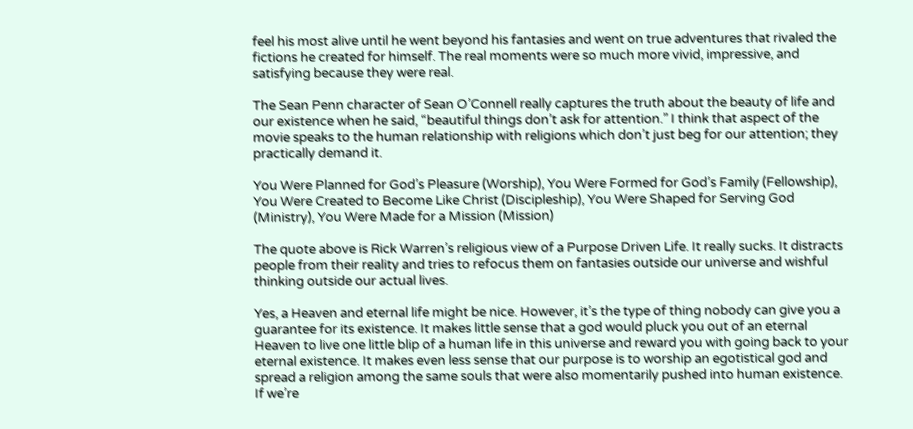feel his most alive until he went beyond his fantasies and went on true adventures that rivaled the fictions he created for himself. The real moments were so much more vivid, impressive, and satisfying because they were real.

The Sean Penn character of Sean O’Connell really captures the truth about the beauty of life and our existence when he said, “beautiful things don’t ask for attention.” I think that aspect of the movie speaks to the human relationship with religions which don’t just beg for our attention; they practically demand it.

You Were Planned for God’s Pleasure (Worship), You Were Formed for God’s Family (Fellowship), You Were Created to Become Like Christ (Discipleship), You Were Shaped for Serving God (Ministry), You Were Made for a Mission (Mission)

The quote above is Rick Warren’s religious view of a Purpose Driven Life. It really sucks. It distracts people from their reality and tries to refocus them on fantasies outside our universe and wishful thinking outside our actual lives.

Yes, a Heaven and eternal life might be nice. However, it’s the type of thing nobody can give you a guarantee for its existence. It makes little sense that a god would pluck you out of an eternal Heaven to live one little blip of a human life in this universe and reward you with going back to your eternal existence. It makes even less sense that our purpose is to worship an egotistical god and spread a religion among the same souls that were also momentarily pushed into human existence. If we’re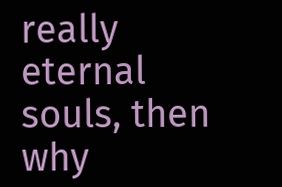really eternal souls, then why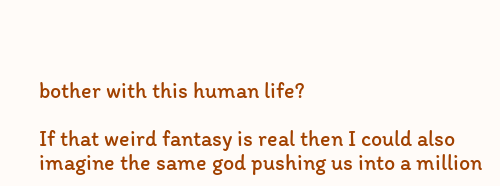bother with this human life?

If that weird fantasy is real then I could also imagine the same god pushing us into a million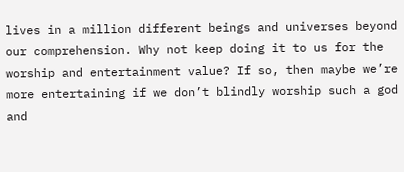lives in a million different beings and universes beyond our comprehension. Why not keep doing it to us for the worship and entertainment value? If so, then maybe we’re more entertaining if we don’t blindly worship such a god and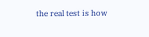the real test is how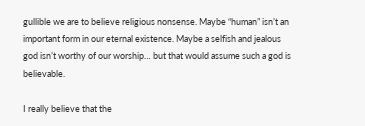gullible we are to believe religious nonsense. Maybe “human” isn’t an important form in our eternal existence. Maybe a selfish and jealous god isn’t worthy of our worship… but that would assume such a god is believable.

I really believe that the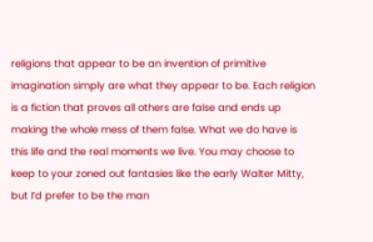religions that appear to be an invention of primitive imagination simply are what they appear to be. Each religion is a fiction that proves all others are false and ends up making the whole mess of them false. What we do have is this life and the real moments we live. You may choose to keep to your zoned out fantasies like the early Walter Mitty, but I’d prefer to be the man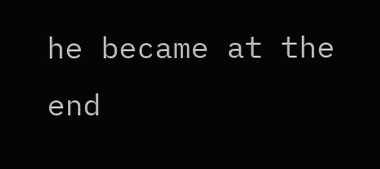he became at the end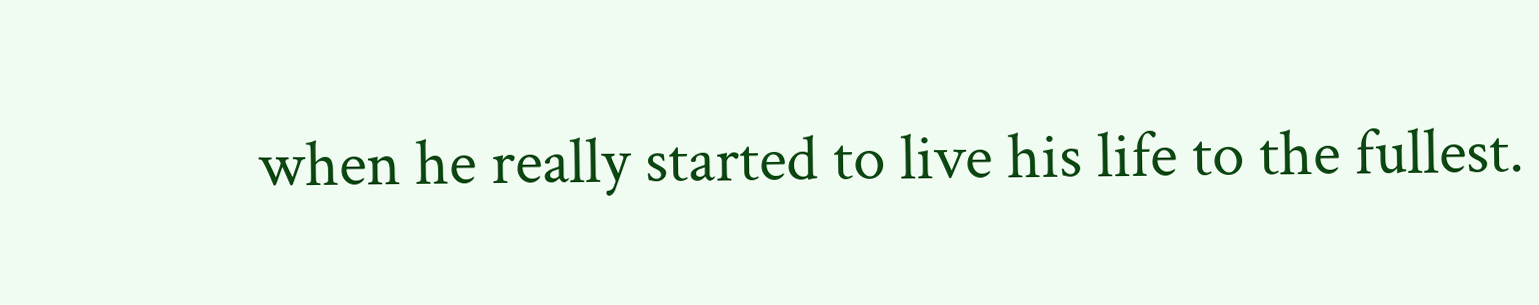when he really started to live his life to the fullest.